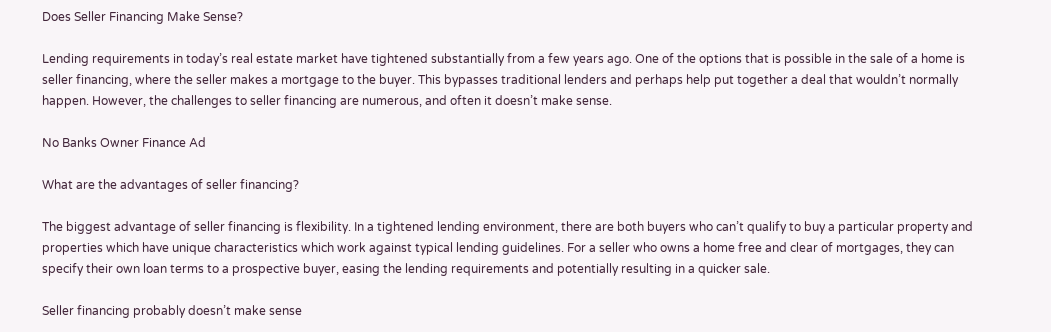Does Seller Financing Make Sense?

Lending requirements in today’s real estate market have tightened substantially from a few years ago. One of the options that is possible in the sale of a home is seller financing, where the seller makes a mortgage to the buyer. This bypasses traditional lenders and perhaps help put together a deal that wouldn’t normally happen. However, the challenges to seller financing are numerous, and often it doesn’t make sense.

No Banks Owner Finance Ad

What are the advantages of seller financing?

The biggest advantage of seller financing is flexibility. In a tightened lending environment, there are both buyers who can’t qualify to buy a particular property and properties which have unique characteristics which work against typical lending guidelines. For a seller who owns a home free and clear of mortgages, they can specify their own loan terms to a prospective buyer, easing the lending requirements and potentially resulting in a quicker sale.

Seller financing probably doesn’t make sense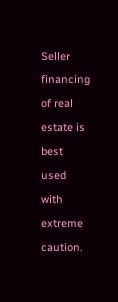Seller financing of real estate is best used with extreme caution.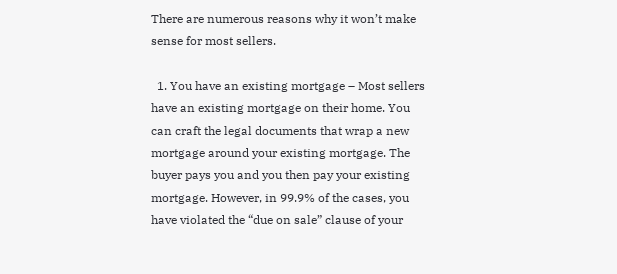There are numerous reasons why it won’t make sense for most sellers.

  1. You have an existing mortgage – Most sellers have an existing mortgage on their home. You can craft the legal documents that wrap a new mortgage around your existing mortgage. The buyer pays you and you then pay your existing mortgage. However, in 99.9% of the cases, you have violated the “due on sale” clause of your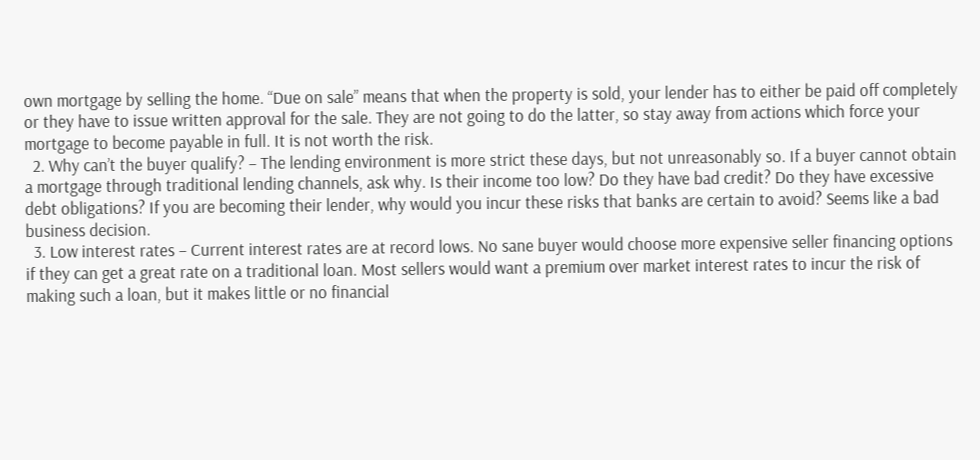own mortgage by selling the home. “Due on sale” means that when the property is sold, your lender has to either be paid off completely or they have to issue written approval for the sale. They are not going to do the latter, so stay away from actions which force your mortgage to become payable in full. It is not worth the risk.
  2. Why can’t the buyer qualify? – The lending environment is more strict these days, but not unreasonably so. If a buyer cannot obtain a mortgage through traditional lending channels, ask why. Is their income too low? Do they have bad credit? Do they have excessive debt obligations? If you are becoming their lender, why would you incur these risks that banks are certain to avoid? Seems like a bad business decision.
  3. Low interest rates – Current interest rates are at record lows. No sane buyer would choose more expensive seller financing options if they can get a great rate on a traditional loan. Most sellers would want a premium over market interest rates to incur the risk of making such a loan, but it makes little or no financial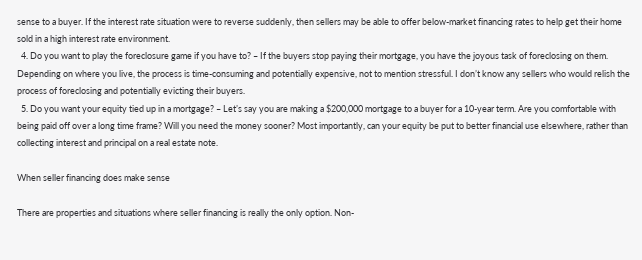sense to a buyer. If the interest rate situation were to reverse suddenly, then sellers may be able to offer below-market financing rates to help get their home sold in a high interest rate environment.
  4. Do you want to play the foreclosure game if you have to? – If the buyers stop paying their mortgage, you have the joyous task of foreclosing on them. Depending on where you live, the process is time-consuming and potentially expensive, not to mention stressful. I don’t know any sellers who would relish the process of foreclosing and potentially evicting their buyers.
  5. Do you want your equity tied up in a mortgage? – Let’s say you are making a $200,000 mortgage to a buyer for a 10-year term. Are you comfortable with being paid off over a long time frame? Will you need the money sooner? Most importantly, can your equity be put to better financial use elsewhere, rather than collecting interest and principal on a real estate note.

When seller financing does make sense

There are properties and situations where seller financing is really the only option. Non-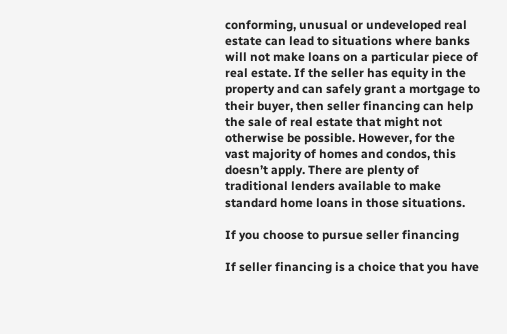conforming, unusual or undeveloped real estate can lead to situations where banks will not make loans on a particular piece of real estate. If the seller has equity in the property and can safely grant a mortgage to their buyer, then seller financing can help the sale of real estate that might not otherwise be possible. However, for the vast majority of homes and condos, this doesn’t apply. There are plenty of traditional lenders available to make standard home loans in those situations.

If you choose to pursue seller financing

If seller financing is a choice that you have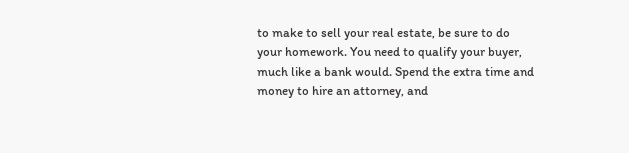to make to sell your real estate, be sure to do your homework. You need to qualify your buyer, much like a bank would. Spend the extra time and money to hire an attorney, and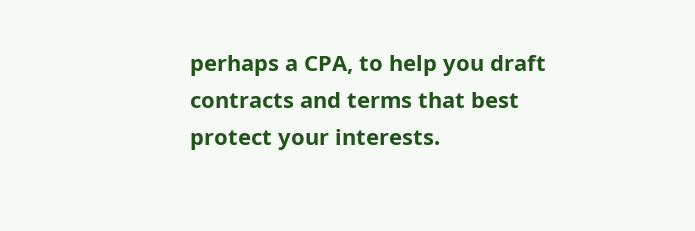perhaps a CPA, to help you draft contracts and terms that best protect your interests.